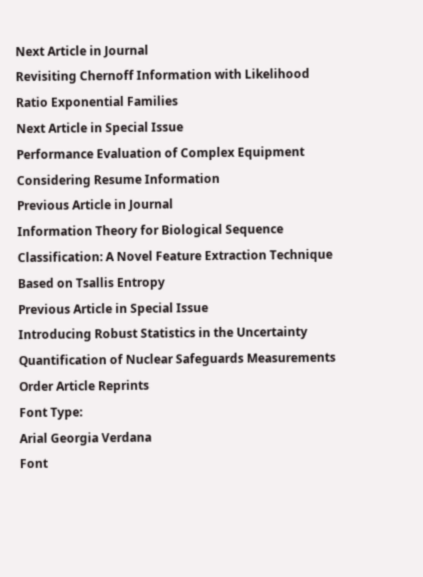Next Article in Journal
Revisiting Chernoff Information with Likelihood Ratio Exponential Families
Next Article in Special Issue
Performance Evaluation of Complex Equipment Considering Resume Information
Previous Article in Journal
Information Theory for Biological Sequence Classification: A Novel Feature Extraction Technique Based on Tsallis Entropy
Previous Article in Special Issue
Introducing Robust Statistics in the Uncertainty Quantification of Nuclear Safeguards Measurements
Order Article Reprints
Font Type:
Arial Georgia Verdana
Font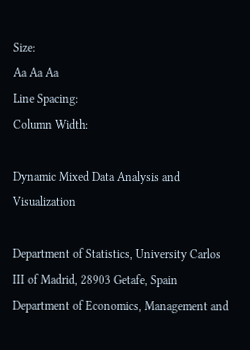Size:
Aa Aa Aa
Line Spacing:
Column Width:

Dynamic Mixed Data Analysis and Visualization

Department of Statistics, University Carlos III of Madrid, 28903 Getafe, Spain
Department of Economics, Management and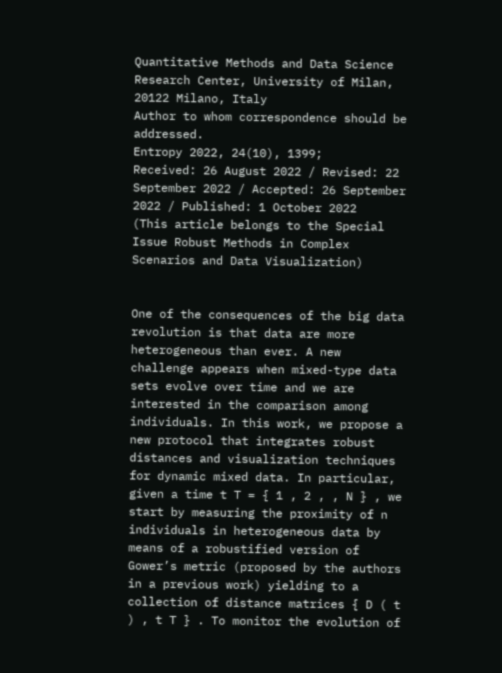Quantitative Methods and Data Science Research Center, University of Milan, 20122 Milano, Italy
Author to whom correspondence should be addressed.
Entropy 2022, 24(10), 1399;
Received: 26 August 2022 / Revised: 22 September 2022 / Accepted: 26 September 2022 / Published: 1 October 2022
(This article belongs to the Special Issue Robust Methods in Complex Scenarios and Data Visualization)


One of the consequences of the big data revolution is that data are more heterogeneous than ever. A new challenge appears when mixed-type data sets evolve over time and we are interested in the comparison among individuals. In this work, we propose a new protocol that integrates robust distances and visualization techniques for dynamic mixed data. In particular, given a time t T = { 1 , 2 , , N } , we start by measuring the proximity of n individuals in heterogeneous data by means of a robustified version of Gower’s metric (proposed by the authors in a previous work) yielding to a collection of distance matrices { D ( t ) , t T } . To monitor the evolution of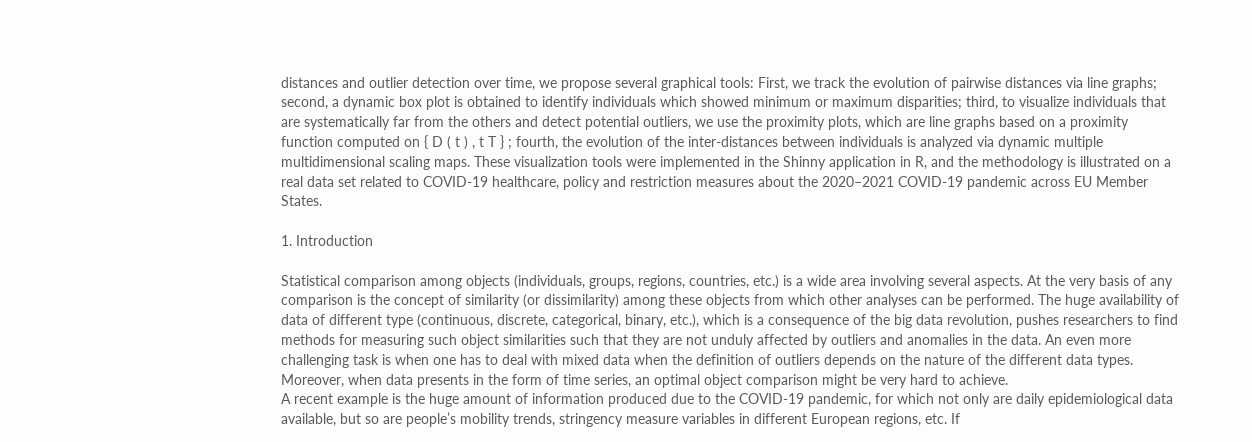distances and outlier detection over time, we propose several graphical tools: First, we track the evolution of pairwise distances via line graphs; second, a dynamic box plot is obtained to identify individuals which showed minimum or maximum disparities; third, to visualize individuals that are systematically far from the others and detect potential outliers, we use the proximity plots, which are line graphs based on a proximity function computed on { D ( t ) , t T } ; fourth, the evolution of the inter-distances between individuals is analyzed via dynamic multiple multidimensional scaling maps. These visualization tools were implemented in the Shinny application in R, and the methodology is illustrated on a real data set related to COVID-19 healthcare, policy and restriction measures about the 2020–2021 COVID-19 pandemic across EU Member States.

1. Introduction

Statistical comparison among objects (individuals, groups, regions, countries, etc.) is a wide area involving several aspects. At the very basis of any comparison is the concept of similarity (or dissimilarity) among these objects from which other analyses can be performed. The huge availability of data of different type (continuous, discrete, categorical, binary, etc.), which is a consequence of the big data revolution, pushes researchers to find methods for measuring such object similarities such that they are not unduly affected by outliers and anomalies in the data. An even more challenging task is when one has to deal with mixed data when the definition of outliers depends on the nature of the different data types. Moreover, when data presents in the form of time series, an optimal object comparison might be very hard to achieve.
A recent example is the huge amount of information produced due to the COVID-19 pandemic, for which not only are daily epidemiological data available, but so are people’s mobility trends, stringency measure variables in different European regions, etc. If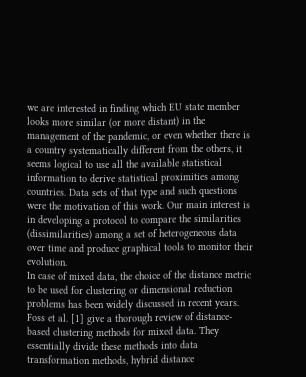we are interested in finding which EU state member looks more similar (or more distant) in the management of the pandemic, or even whether there is a country systematically different from the others, it seems logical to use all the available statistical information to derive statistical proximities among countries. Data sets of that type and such questions were the motivation of this work. Our main interest is in developing a protocol to compare the similarities (dissimilarities) among a set of heterogeneous data over time and produce graphical tools to monitor their evolution.
In case of mixed data, the choice of the distance metric to be used for clustering or dimensional reduction problems has been widely discussed in recent years. Foss et al. [1] give a thorough review of distance-based clustering methods for mixed data. They essentially divide these methods into data transformation methods, hybrid distance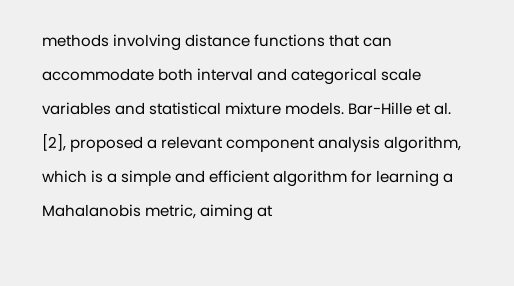methods involving distance functions that can accommodate both interval and categorical scale variables and statistical mixture models. Bar-Hille et al. [2], proposed a relevant component analysis algorithm, which is a simple and efficient algorithm for learning a Mahalanobis metric, aiming at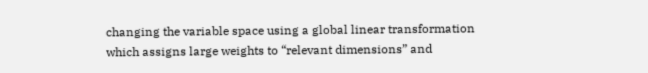changing the variable space using a global linear transformation which assigns large weights to “relevant dimensions” and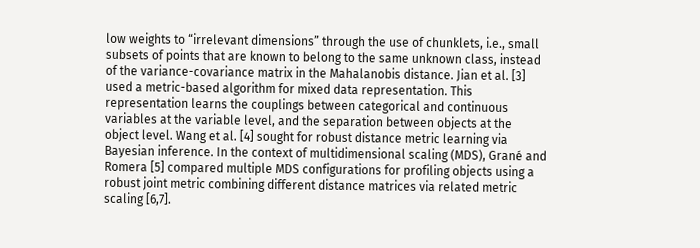low weights to “irrelevant dimensions” through the use of chunklets, i.e., small subsets of points that are known to belong to the same unknown class, instead of the variance-covariance matrix in the Mahalanobis distance. Jian et al. [3] used a metric-based algorithm for mixed data representation. This representation learns the couplings between categorical and continuous variables at the variable level, and the separation between objects at the object level. Wang et al. [4] sought for robust distance metric learning via Bayesian inference. In the context of multidimensional scaling (MDS), Grané and Romera [5] compared multiple MDS configurations for profiling objects using a robust joint metric combining different distance matrices via related metric scaling [6,7].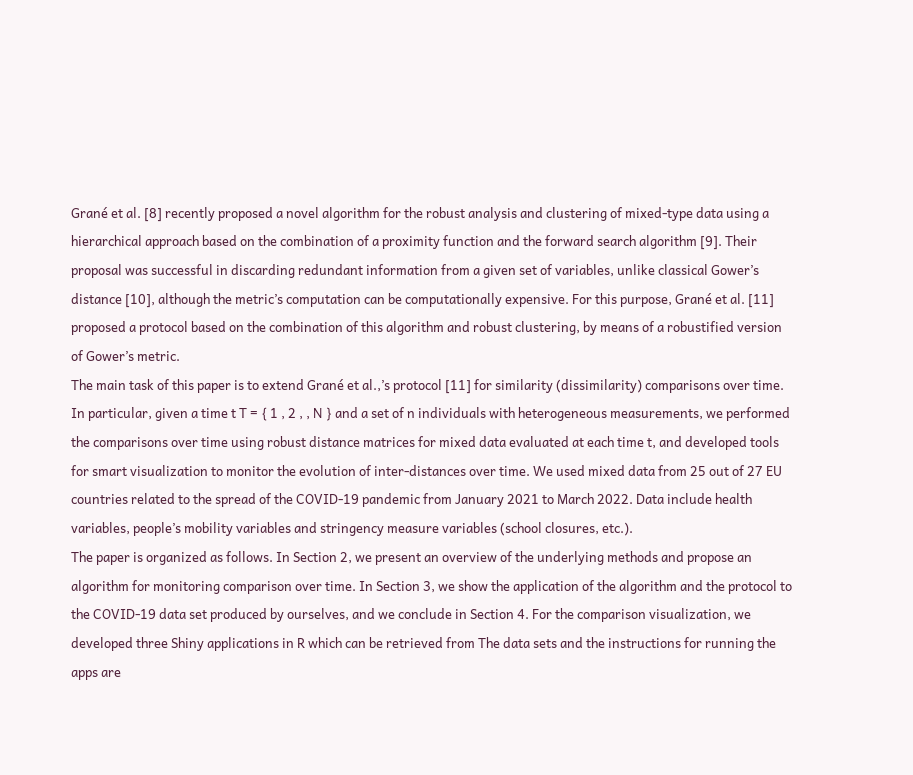Grané et al. [8] recently proposed a novel algorithm for the robust analysis and clustering of mixed-type data using a hierarchical approach based on the combination of a proximity function and the forward search algorithm [9]. Their proposal was successful in discarding redundant information from a given set of variables, unlike classical Gower’s distance [10], although the metric’s computation can be computationally expensive. For this purpose, Grané et al. [11] proposed a protocol based on the combination of this algorithm and robust clustering, by means of a robustified version of Gower’s metric.
The main task of this paper is to extend Grané et al.,’s protocol [11] for similarity (dissimilarity) comparisons over time. In particular, given a time t T = { 1 , 2 , , N } and a set of n individuals with heterogeneous measurements, we performed the comparisons over time using robust distance matrices for mixed data evaluated at each time t, and developed tools for smart visualization to monitor the evolution of inter-distances over time. We used mixed data from 25 out of 27 EU countries related to the spread of the COVID-19 pandemic from January 2021 to March 2022. Data include health variables, people’s mobility variables and stringency measure variables (school closures, etc.).
The paper is organized as follows. In Section 2, we present an overview of the underlying methods and propose an algorithm for monitoring comparison over time. In Section 3, we show the application of the algorithm and the protocol to the COVID-19 data set produced by ourselves, and we conclude in Section 4. For the comparison visualization, we developed three Shiny applications in R which can be retrieved from The data sets and the instructions for running the apps are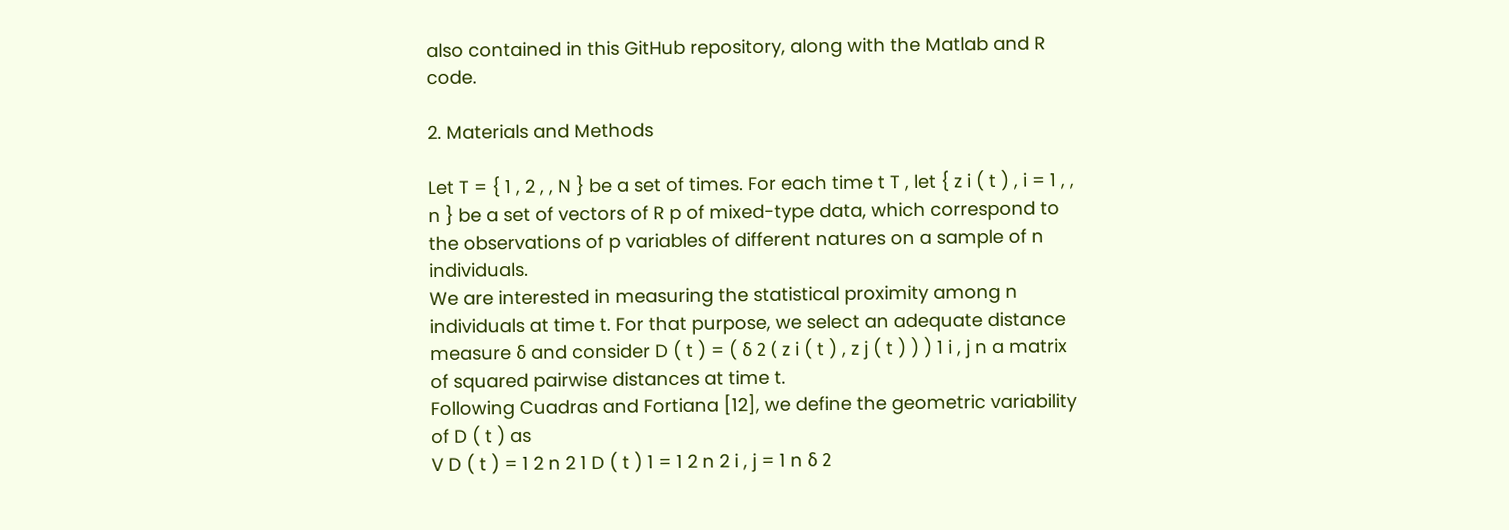also contained in this GitHub repository, along with the Matlab and R code.

2. Materials and Methods

Let T = { 1 , 2 , , N } be a set of times. For each time t T , let { z i ( t ) , i = 1 , , n } be a set of vectors of R p of mixed-type data, which correspond to the observations of p variables of different natures on a sample of n individuals.
We are interested in measuring the statistical proximity among n individuals at time t. For that purpose, we select an adequate distance measure δ and consider D ( t ) = ( δ 2 ( z i ( t ) , z j ( t ) ) ) 1 i , j n a matrix of squared pairwise distances at time t.
Following Cuadras and Fortiana [12], we define the geometric variability of D ( t ) as
V D ( t ) = 1 2 n 2 1 D ( t ) 1 = 1 2 n 2 i , j = 1 n δ 2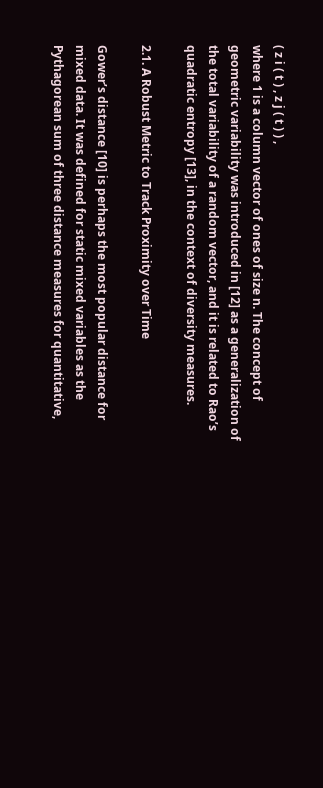( z i ( t ) , z j ( t ) ) ,
where 1 is a column vector of ones of size n. The concept of geometric variability was introduced in [12] as a generalization of the total variability of a random vector, and it is related to Rao’s quadratic entropy [13], in the context of diversity measures.

2.1. A Robust Metric to Track Proximity over Time

Gower’s distance [10] is perhaps the most popular distance for mixed data. It was defined for static mixed variables as the Pythagorean sum of three distance measures for quantitative,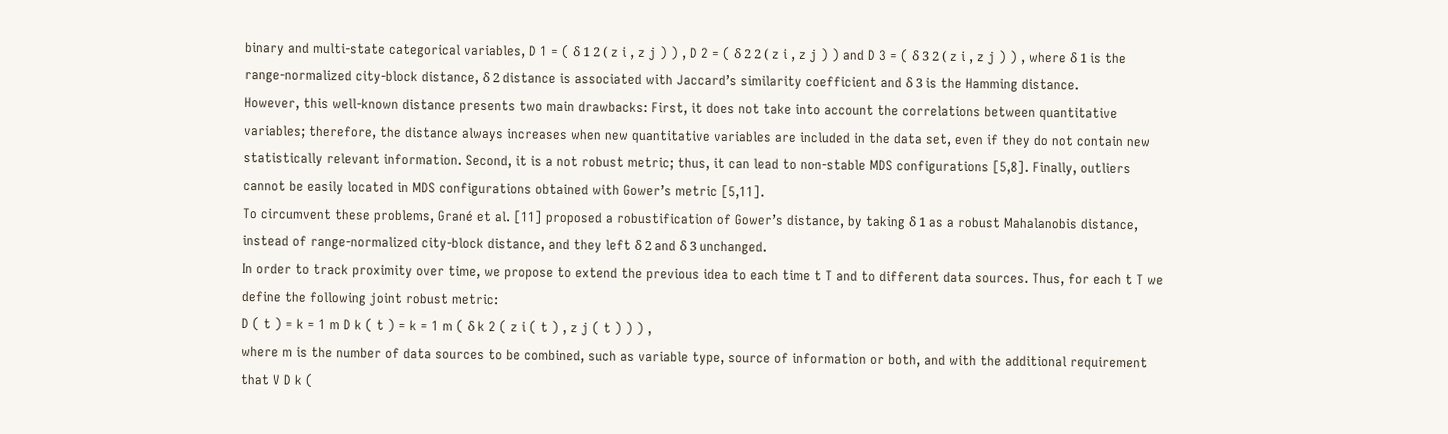binary and multi-state categorical variables, D 1 = ( δ 1 2 ( z i , z j ) ) , D 2 = ( δ 2 2 ( z i , z j ) ) and D 3 = ( δ 3 2 ( z i , z j ) ) , where δ 1 is the range-normalized city-block distance, δ 2 distance is associated with Jaccard’s similarity coefficient and δ 3 is the Hamming distance.
However, this well-known distance presents two main drawbacks: First, it does not take into account the correlations between quantitative variables; therefore, the distance always increases when new quantitative variables are included in the data set, even if they do not contain new statistically relevant information. Second, it is a not robust metric; thus, it can lead to non-stable MDS configurations [5,8]. Finally, outliers cannot be easily located in MDS configurations obtained with Gower’s metric [5,11].
To circumvent these problems, Grané et al. [11] proposed a robustification of Gower’s distance, by taking δ 1 as a robust Mahalanobis distance, instead of range-normalized city-block distance, and they left δ 2 and δ 3 unchanged.
In order to track proximity over time, we propose to extend the previous idea to each time t T and to different data sources. Thus, for each t T we define the following joint robust metric:
D ( t ) = k = 1 m D k ( t ) = k = 1 m ( δ k 2 ( z i ( t ) , z j ( t ) ) ) ,
where m is the number of data sources to be combined, such as variable type, source of information or both, and with the additional requirement that V D k (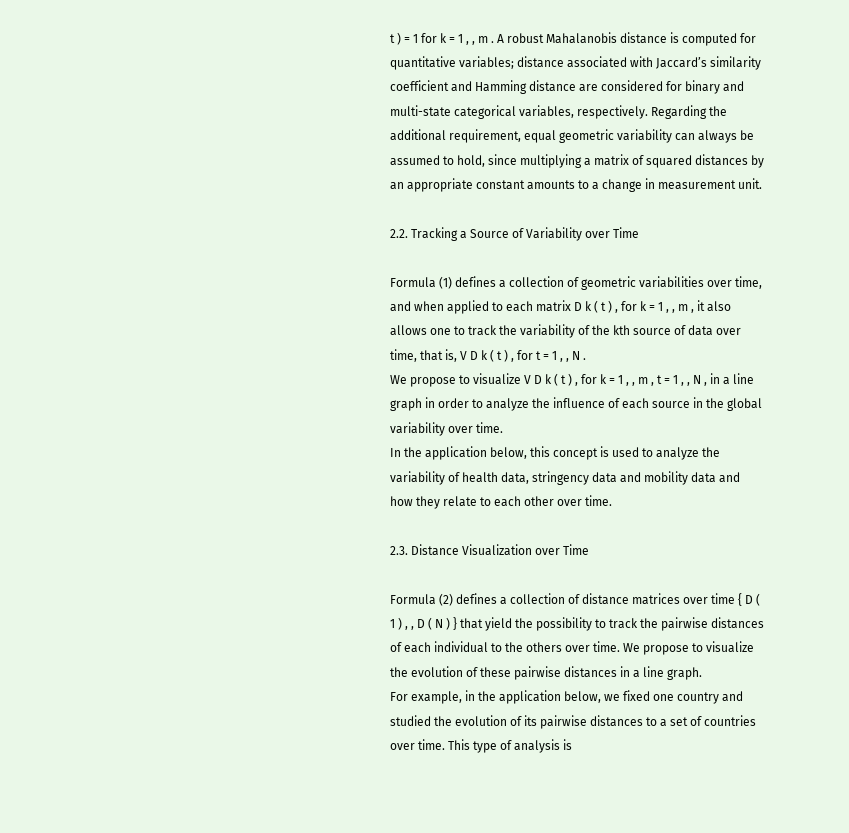t ) = 1 for k = 1 , , m . A robust Mahalanobis distance is computed for quantitative variables; distance associated with Jaccard’s similarity coefficient and Hamming distance are considered for binary and multi-state categorical variables, respectively. Regarding the additional requirement, equal geometric variability can always be assumed to hold, since multiplying a matrix of squared distances by an appropriate constant amounts to a change in measurement unit.

2.2. Tracking a Source of Variability over Time

Formula (1) defines a collection of geometric variabilities over time, and when applied to each matrix D k ( t ) , for k = 1 , , m , it also allows one to track the variability of the kth source of data over time, that is, V D k ( t ) , for t = 1 , , N .
We propose to visualize V D k ( t ) , for k = 1 , , m , t = 1 , , N , in a line graph in order to analyze the influence of each source in the global variability over time.
In the application below, this concept is used to analyze the variability of health data, stringency data and mobility data and how they relate to each other over time.

2.3. Distance Visualization over Time

Formula (2) defines a collection of distance matrices over time { D ( 1 ) , , D ( N ) } that yield the possibility to track the pairwise distances of each individual to the others over time. We propose to visualize the evolution of these pairwise distances in a line graph.
For example, in the application below, we fixed one country and studied the evolution of its pairwise distances to a set of countries over time. This type of analysis is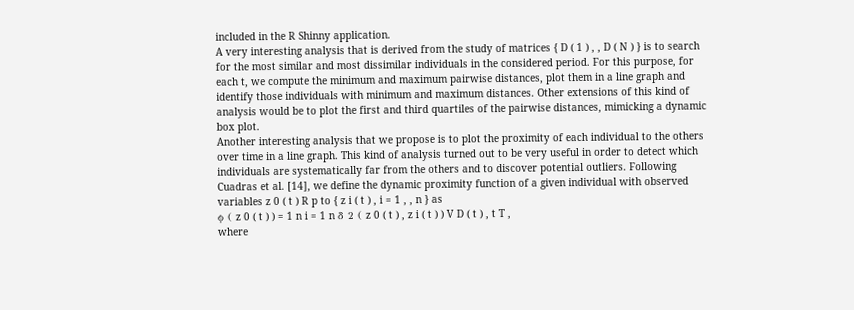included in the R Shinny application.
A very interesting analysis that is derived from the study of matrices { D ( 1 ) , , D ( N ) } is to search for the most similar and most dissimilar individuals in the considered period. For this purpose, for each t, we compute the minimum and maximum pairwise distances, plot them in a line graph and identify those individuals with minimum and maximum distances. Other extensions of this kind of analysis would be to plot the first and third quartiles of the pairwise distances, mimicking a dynamic box plot.
Another interesting analysis that we propose is to plot the proximity of each individual to the others over time in a line graph. This kind of analysis turned out to be very useful in order to detect which individuals are systematically far from the others and to discover potential outliers. Following Cuadras et al. [14], we define the dynamic proximity function of a given individual with observed variables z 0 ( t ) R p to { z i ( t ) , i = 1 , , n } as
ϕ ( z 0 ( t ) ) = 1 n i = 1 n δ 2 ( z 0 ( t ) , z i ( t ) ) V D ( t ) , t T ,
where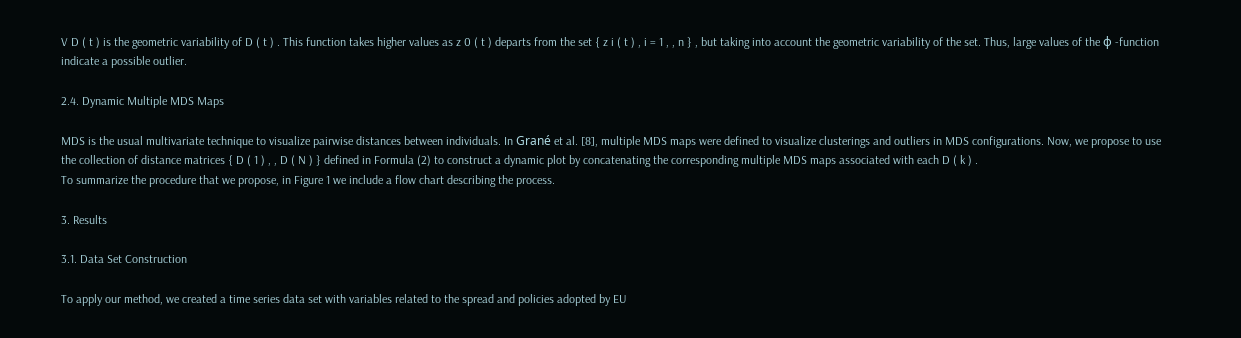V D ( t ) is the geometric variability of D ( t ) . This function takes higher values as z 0 ( t ) departs from the set { z i ( t ) , i = 1 , , n } , but taking into account the geometric variability of the set. Thus, large values of the ϕ -function indicate a possible outlier.

2.4. Dynamic Multiple MDS Maps

MDS is the usual multivariate technique to visualize pairwise distances between individuals. In Grané et al. [8], multiple MDS maps were defined to visualize clusterings and outliers in MDS configurations. Now, we propose to use the collection of distance matrices { D ( 1 ) , , D ( N ) } defined in Formula (2) to construct a dynamic plot by concatenating the corresponding multiple MDS maps associated with each D ( k ) .
To summarize the procedure that we propose, in Figure 1 we include a flow chart describing the process.

3. Results

3.1. Data Set Construction

To apply our method, we created a time series data set with variables related to the spread and policies adopted by EU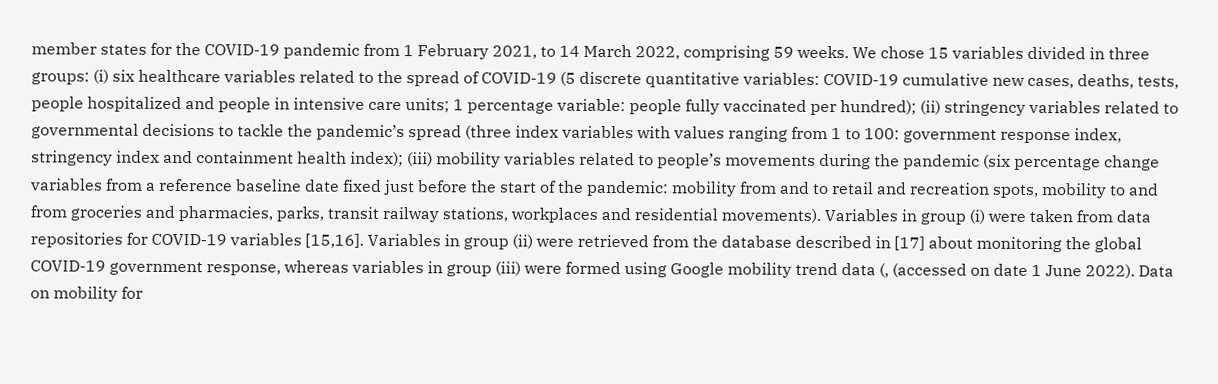member states for the COVID-19 pandemic from 1 February 2021, to 14 March 2022, comprising 59 weeks. We chose 15 variables divided in three groups: (i) six healthcare variables related to the spread of COVID-19 (5 discrete quantitative variables: COVID-19 cumulative new cases, deaths, tests, people hospitalized and people in intensive care units; 1 percentage variable: people fully vaccinated per hundred); (ii) stringency variables related to governmental decisions to tackle the pandemic’s spread (three index variables with values ranging from 1 to 100: government response index, stringency index and containment health index); (iii) mobility variables related to people’s movements during the pandemic (six percentage change variables from a reference baseline date fixed just before the start of the pandemic: mobility from and to retail and recreation spots, mobility to and from groceries and pharmacies, parks, transit railway stations, workplaces and residential movements). Variables in group (i) were taken from data repositories for COVID-19 variables [15,16]. Variables in group (ii) were retrieved from the database described in [17] about monitoring the global COVID-19 government response, whereas variables in group (iii) were formed using Google mobility trend data (, (accessed on date 1 June 2022). Data on mobility for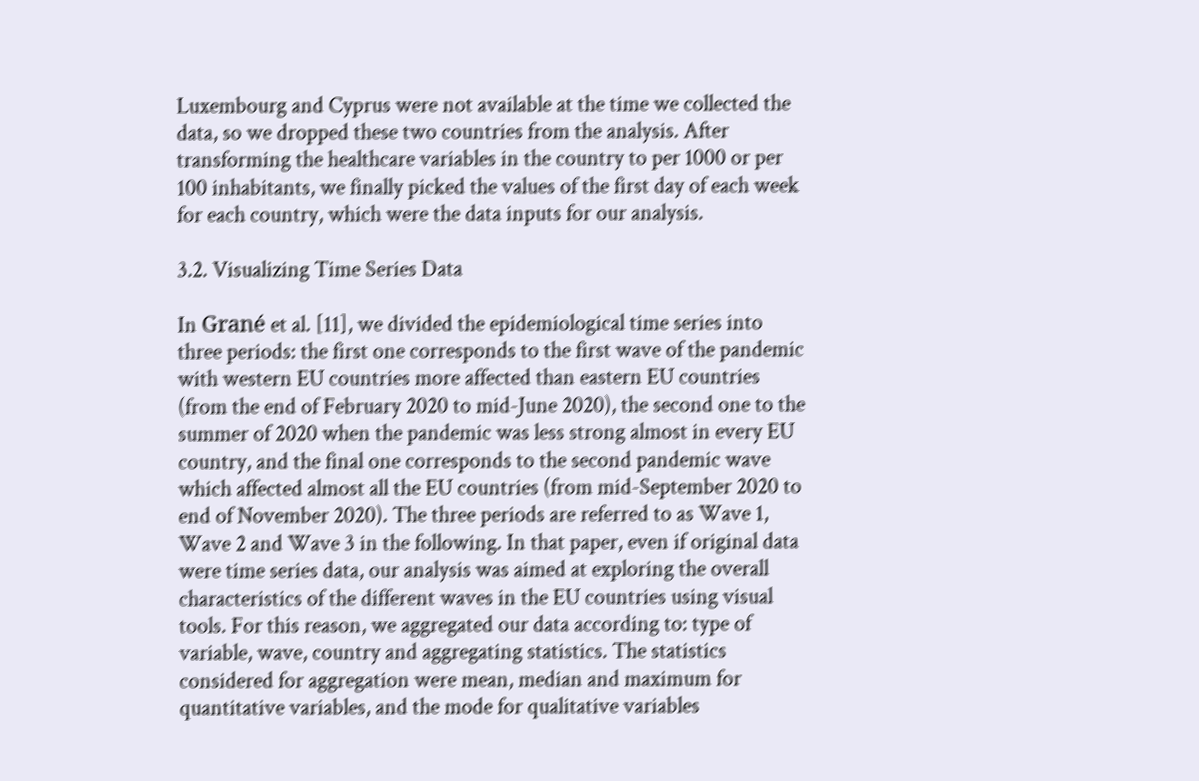Luxembourg and Cyprus were not available at the time we collected the data, so we dropped these two countries from the analysis. After transforming the healthcare variables in the country to per 1000 or per 100 inhabitants, we finally picked the values of the first day of each week for each country, which were the data inputs for our analysis.

3.2. Visualizing Time Series Data

In Grané et al. [11], we divided the epidemiological time series into three periods: the first one corresponds to the first wave of the pandemic with western EU countries more affected than eastern EU countries (from the end of February 2020 to mid-June 2020), the second one to the summer of 2020 when the pandemic was less strong almost in every EU country, and the final one corresponds to the second pandemic wave which affected almost all the EU countries (from mid-September 2020 to end of November 2020). The three periods are referred to as Wave 1, Wave 2 and Wave 3 in the following. In that paper, even if original data were time series data, our analysis was aimed at exploring the overall characteristics of the different waves in the EU countries using visual tools. For this reason, we aggregated our data according to: type of variable, wave, country and aggregating statistics. The statistics considered for aggregation were mean, median and maximum for quantitative variables, and the mode for qualitative variables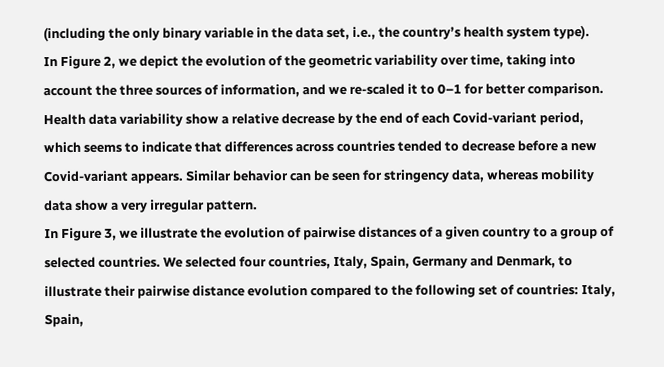(including the only binary variable in the data set, i.e., the country’s health system type).
In Figure 2, we depict the evolution of the geometric variability over time, taking into account the three sources of information, and we re-scaled it to 0–1 for better comparison. Health data variability show a relative decrease by the end of each Covid-variant period, which seems to indicate that differences across countries tended to decrease before a new Covid-variant appears. Similar behavior can be seen for stringency data, whereas mobility data show a very irregular pattern.
In Figure 3, we illustrate the evolution of pairwise distances of a given country to a group of selected countries. We selected four countries, Italy, Spain, Germany and Denmark, to illustrate their pairwise distance evolution compared to the following set of countries: Italy, Spain,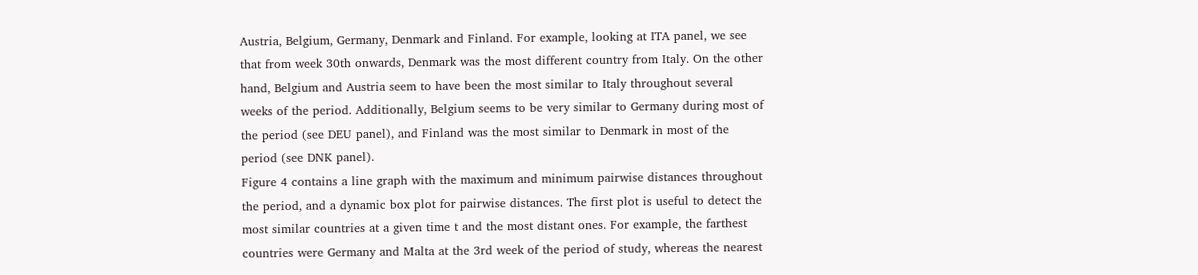Austria, Belgium, Germany, Denmark and Finland. For example, looking at ITA panel, we see that from week 30th onwards, Denmark was the most different country from Italy. On the other hand, Belgium and Austria seem to have been the most similar to Italy throughout several weeks of the period. Additionally, Belgium seems to be very similar to Germany during most of the period (see DEU panel), and Finland was the most similar to Denmark in most of the period (see DNK panel).
Figure 4 contains a line graph with the maximum and minimum pairwise distances throughout the period, and a dynamic box plot for pairwise distances. The first plot is useful to detect the most similar countries at a given time t and the most distant ones. For example, the farthest countries were Germany and Malta at the 3rd week of the period of study, whereas the nearest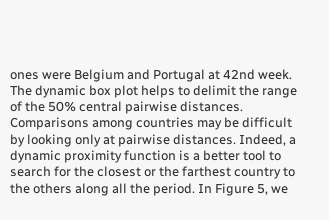ones were Belgium and Portugal at 42nd week. The dynamic box plot helps to delimit the range of the 50% central pairwise distances.
Comparisons among countries may be difficult by looking only at pairwise distances. Indeed, a dynamic proximity function is a better tool to search for the closest or the farthest country to the others along all the period. In Figure 5, we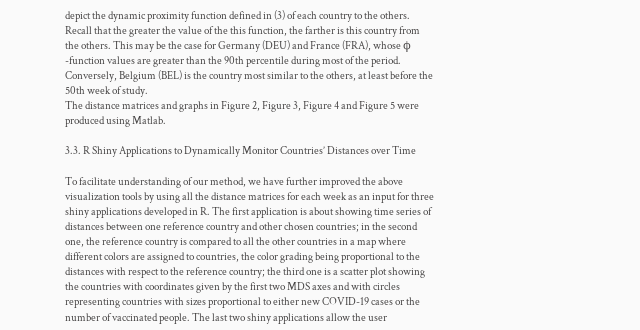depict the dynamic proximity function defined in (3) of each country to the others. Recall that the greater the value of the this function, the farther is this country from the others. This may be the case for Germany (DEU) and France (FRA), whose ϕ -function values are greater than the 90th percentile during most of the period. Conversely, Belgium (BEL) is the country most similar to the others, at least before the 50th week of study.
The distance matrices and graphs in Figure 2, Figure 3, Figure 4 and Figure 5 were produced using Matlab.

3.3. R Shiny Applications to Dynamically Monitor Countries’ Distances over Time

To facilitate understanding of our method, we have further improved the above visualization tools by using all the distance matrices for each week as an input for three shiny applications developed in R. The first application is about showing time series of distances between one reference country and other chosen countries; in the second one, the reference country is compared to all the other countries in a map where different colors are assigned to countries, the color grading being proportional to the distances with respect to the reference country; the third one is a scatter plot showing the countries with coordinates given by the first two MDS axes and with circles representing countries with sizes proportional to either new COVID-19 cases or the number of vaccinated people. The last two shiny applications allow the user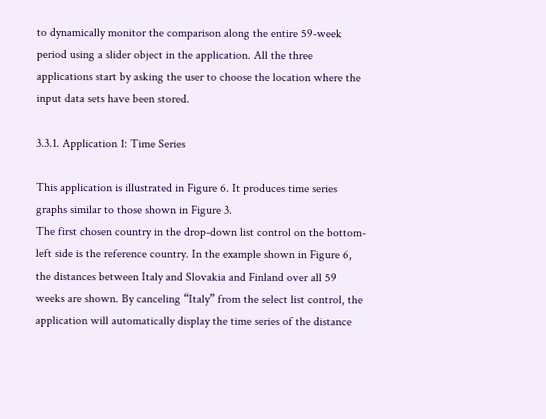to dynamically monitor the comparison along the entire 59-week period using a slider object in the application. All the three applications start by asking the user to choose the location where the input data sets have been stored.

3.3.1. Application 1: Time Series

This application is illustrated in Figure 6. It produces time series graphs similar to those shown in Figure 3.
The first chosen country in the drop-down list control on the bottom-left side is the reference country. In the example shown in Figure 6, the distances between Italy and Slovakia and Finland over all 59 weeks are shown. By canceling “Italy” from the select list control, the application will automatically display the time series of the distance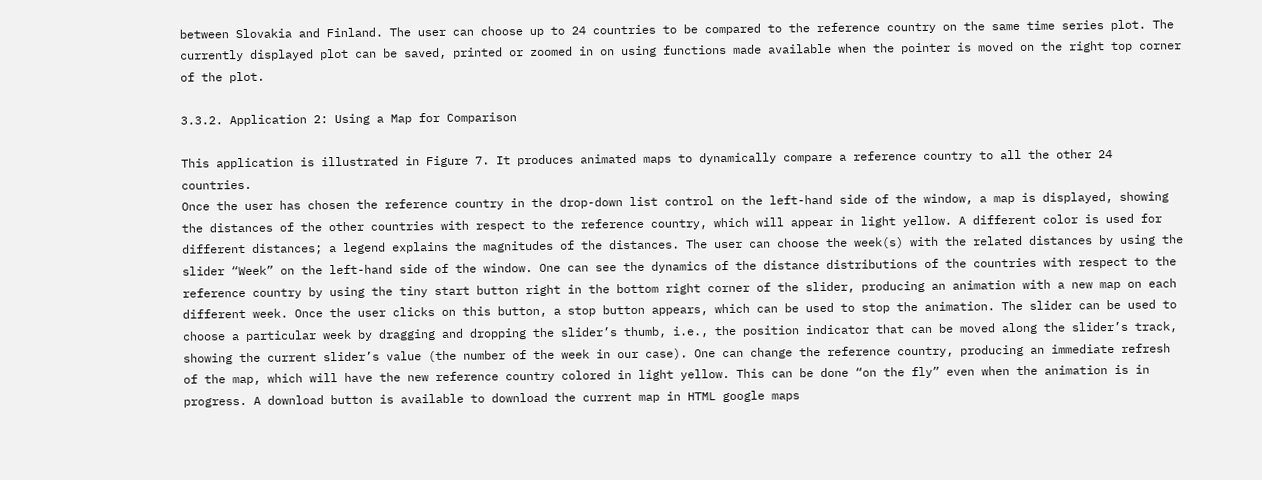between Slovakia and Finland. The user can choose up to 24 countries to be compared to the reference country on the same time series plot. The currently displayed plot can be saved, printed or zoomed in on using functions made available when the pointer is moved on the right top corner of the plot.

3.3.2. Application 2: Using a Map for Comparison

This application is illustrated in Figure 7. It produces animated maps to dynamically compare a reference country to all the other 24 countries.
Once the user has chosen the reference country in the drop-down list control on the left-hand side of the window, a map is displayed, showing the distances of the other countries with respect to the reference country, which will appear in light yellow. A different color is used for different distances; a legend explains the magnitudes of the distances. The user can choose the week(s) with the related distances by using the slider “Week” on the left-hand side of the window. One can see the dynamics of the distance distributions of the countries with respect to the reference country by using the tiny start button right in the bottom right corner of the slider, producing an animation with a new map on each different week. Once the user clicks on this button, a stop button appears, which can be used to stop the animation. The slider can be used to choose a particular week by dragging and dropping the slider’s thumb, i.e., the position indicator that can be moved along the slider’s track, showing the current slider’s value (the number of the week in our case). One can change the reference country, producing an immediate refresh of the map, which will have the new reference country colored in light yellow. This can be done “on the fly” even when the animation is in progress. A download button is available to download the current map in HTML google maps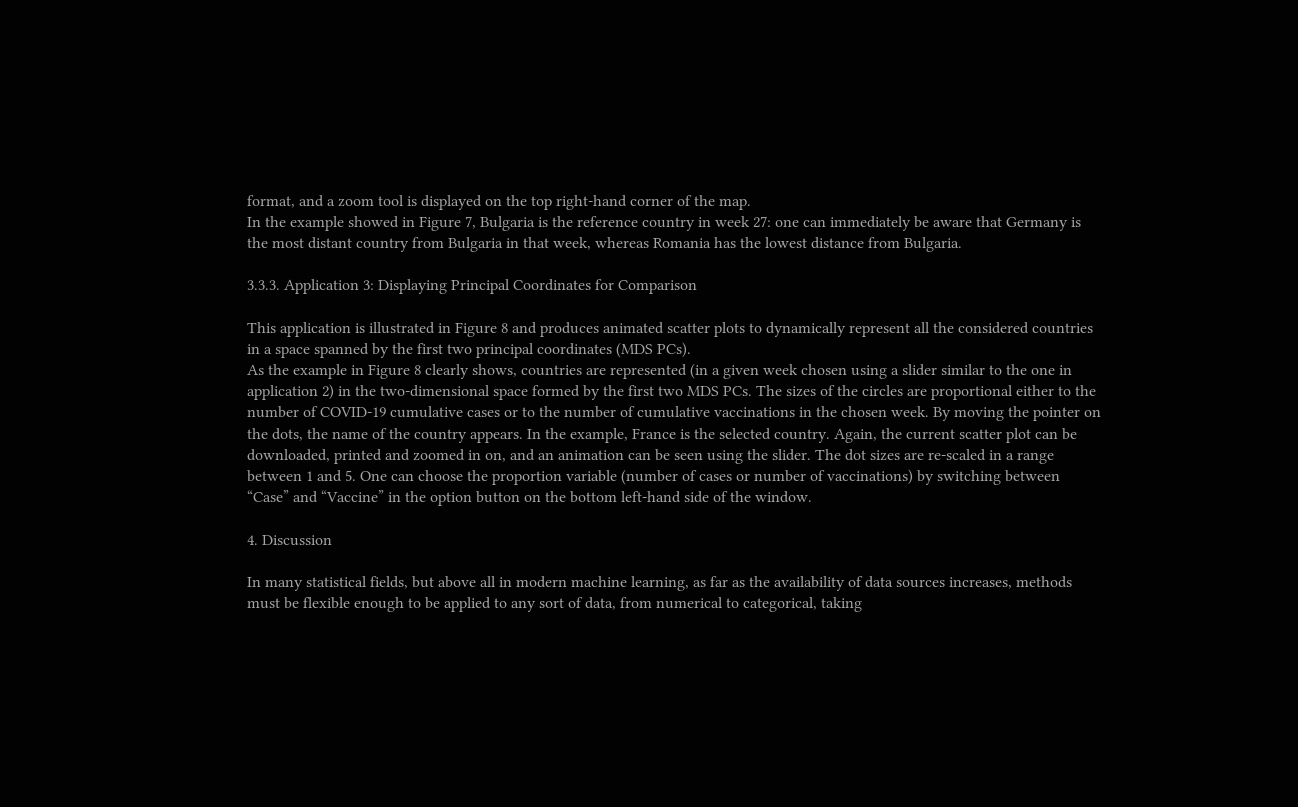format, and a zoom tool is displayed on the top right-hand corner of the map.
In the example showed in Figure 7, Bulgaria is the reference country in week 27: one can immediately be aware that Germany is the most distant country from Bulgaria in that week, whereas Romania has the lowest distance from Bulgaria.

3.3.3. Application 3: Displaying Principal Coordinates for Comparison

This application is illustrated in Figure 8 and produces animated scatter plots to dynamically represent all the considered countries in a space spanned by the first two principal coordinates (MDS PCs).
As the example in Figure 8 clearly shows, countries are represented (in a given week chosen using a slider similar to the one in application 2) in the two-dimensional space formed by the first two MDS PCs. The sizes of the circles are proportional either to the number of COVID-19 cumulative cases or to the number of cumulative vaccinations in the chosen week. By moving the pointer on the dots, the name of the country appears. In the example, France is the selected country. Again, the current scatter plot can be downloaded, printed and zoomed in on, and an animation can be seen using the slider. The dot sizes are re-scaled in a range between 1 and 5. One can choose the proportion variable (number of cases or number of vaccinations) by switching between “Case” and “Vaccine” in the option button on the bottom left-hand side of the window.

4. Discussion

In many statistical fields, but above all in modern machine learning, as far as the availability of data sources increases, methods must be flexible enough to be applied to any sort of data, from numerical to categorical, taking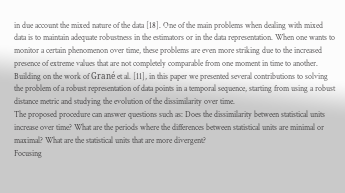in due account the mixed nature of the data [18]. One of the main problems when dealing with mixed data is to maintain adequate robustness in the estimators or in the data representation. When one wants to monitor a certain phenomenon over time, these problems are even more striking due to the increased presence of extreme values that are not completely comparable from one moment in time to another.
Building on the work of Grané et al. [11], in this paper we presented several contributions to solving the problem of a robust representation of data points in a temporal sequence, starting from using a robust distance metric and studying the evolution of the dissimilarity over time.
The proposed procedure can answer questions such as: Does the dissimilarity between statistical units increase over time? What are the periods where the differences between statistical units are minimal or maximal? What are the statistical units that are more divergent?
Focusing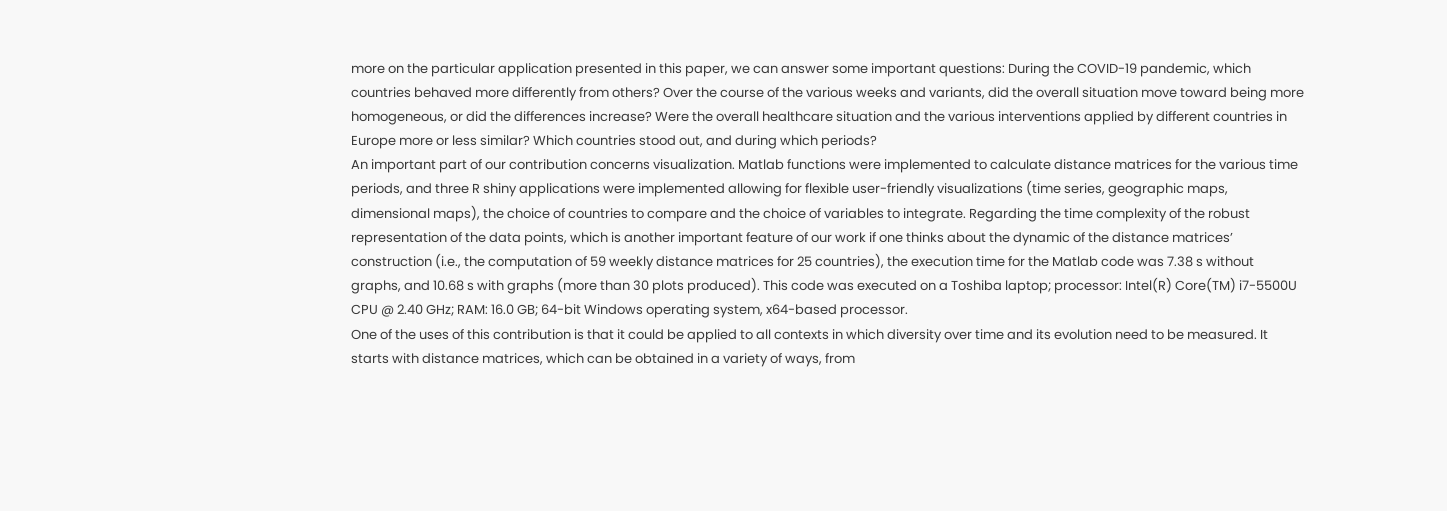more on the particular application presented in this paper, we can answer some important questions: During the COVID-19 pandemic, which countries behaved more differently from others? Over the course of the various weeks and variants, did the overall situation move toward being more homogeneous, or did the differences increase? Were the overall healthcare situation and the various interventions applied by different countries in Europe more or less similar? Which countries stood out, and during which periods?
An important part of our contribution concerns visualization. Matlab functions were implemented to calculate distance matrices for the various time periods, and three R shiny applications were implemented allowing for flexible user-friendly visualizations (time series, geographic maps, dimensional maps), the choice of countries to compare and the choice of variables to integrate. Regarding the time complexity of the robust representation of the data points, which is another important feature of our work if one thinks about the dynamic of the distance matrices’ construction (i.e., the computation of 59 weekly distance matrices for 25 countries), the execution time for the Matlab code was 7.38 s without graphs, and 10.68 s with graphs (more than 30 plots produced). This code was executed on a Toshiba laptop; processor: Intel(R) Core(TM) i7-5500U CPU @ 2.40 GHz; RAM: 16.0 GB; 64-bit Windows operating system, x64-based processor.
One of the uses of this contribution is that it could be applied to all contexts in which diversity over time and its evolution need to be measured. It starts with distance matrices, which can be obtained in a variety of ways, from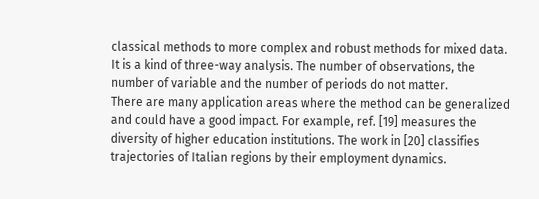classical methods to more complex and robust methods for mixed data. It is a kind of three-way analysis. The number of observations, the number of variable and the number of periods do not matter.
There are many application areas where the method can be generalized and could have a good impact. For example, ref. [19] measures the diversity of higher education institutions. The work in [20] classifies trajectories of Italian regions by their employment dynamics.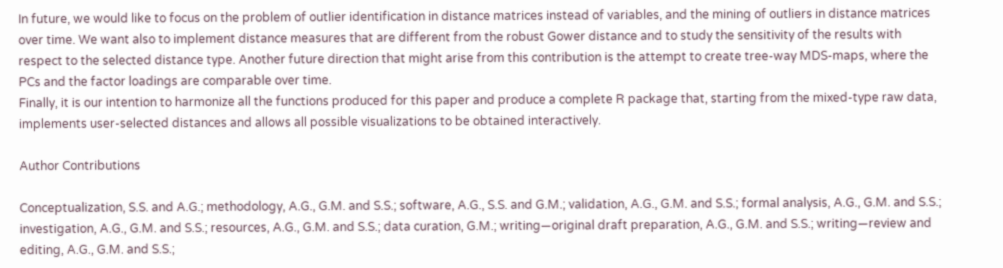In future, we would like to focus on the problem of outlier identification in distance matrices instead of variables, and the mining of outliers in distance matrices over time. We want also to implement distance measures that are different from the robust Gower distance and to study the sensitivity of the results with respect to the selected distance type. Another future direction that might arise from this contribution is the attempt to create tree-way MDS-maps, where the PCs and the factor loadings are comparable over time.
Finally, it is our intention to harmonize all the functions produced for this paper and produce a complete R package that, starting from the mixed-type raw data, implements user-selected distances and allows all possible visualizations to be obtained interactively.

Author Contributions

Conceptualization, S.S. and A.G.; methodology, A.G., G.M. and S.S.; software, A.G., S.S. and G.M.; validation, A.G., G.M. and S.S.; formal analysis, A.G., G.M. and S.S.; investigation, A.G., G.M. and S.S.; resources, A.G., G.M. and S.S.; data curation, G.M.; writing—original draft preparation, A.G., G.M. and S.S.; writing—review and editing, A.G., G.M. and S.S.;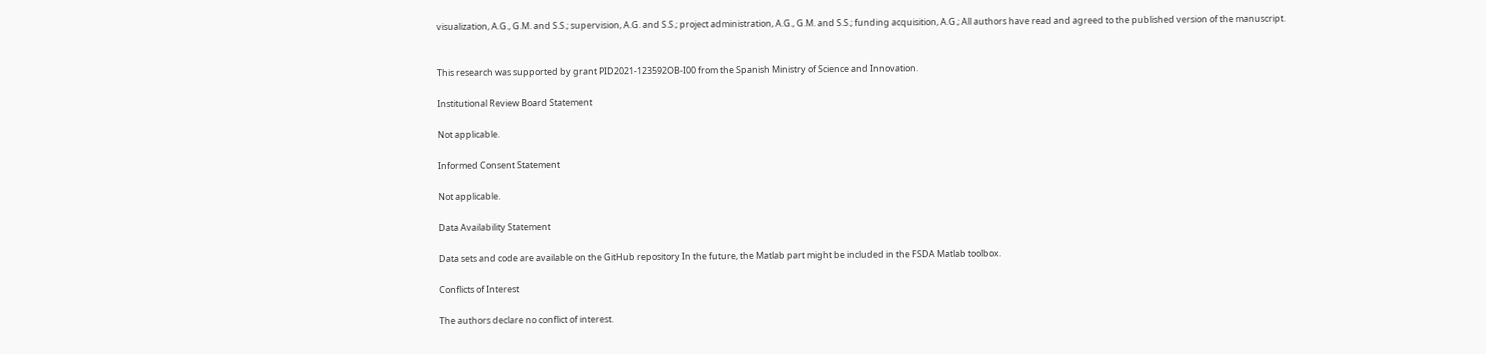visualization, A.G., G.M. and S.S.; supervision, A.G. and S.S.; project administration, A.G., G.M. and S.S.; funding acquisition, A.G.; All authors have read and agreed to the published version of the manuscript.


This research was supported by grant PID2021-123592OB-I00 from the Spanish Ministry of Science and Innovation.

Institutional Review Board Statement

Not applicable.

Informed Consent Statement

Not applicable.

Data Availability Statement

Data sets and code are available on the GitHub repository In the future, the Matlab part might be included in the FSDA Matlab toolbox.

Conflicts of Interest

The authors declare no conflict of interest.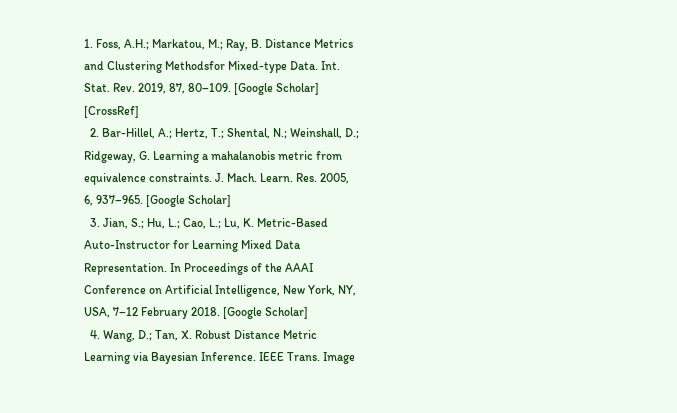1. Foss, A.H.; Markatou, M.; Ray, B. Distance Metrics and Clustering Methodsfor Mixed-type Data. Int. Stat. Rev. 2019, 87, 80–109. [Google Scholar] [CrossRef]
  2. Bar-Hillel, A.; Hertz, T.; Shental, N.; Weinshall, D.; Ridgeway, G. Learning a mahalanobis metric from equivalence constraints. J. Mach. Learn. Res. 2005, 6, 937–965. [Google Scholar]
  3. Jian, S.; Hu, L.; Cao, L.; Lu, K. Metric-Based Auto-Instructor for Learning Mixed Data Representation. In Proceedings of the AAAI Conference on Artificial Intelligence, New York, NY, USA, 7–12 February 2018. [Google Scholar]
  4. Wang, D.; Tan, X. Robust Distance Metric Learning via Bayesian Inference. IEEE Trans. Image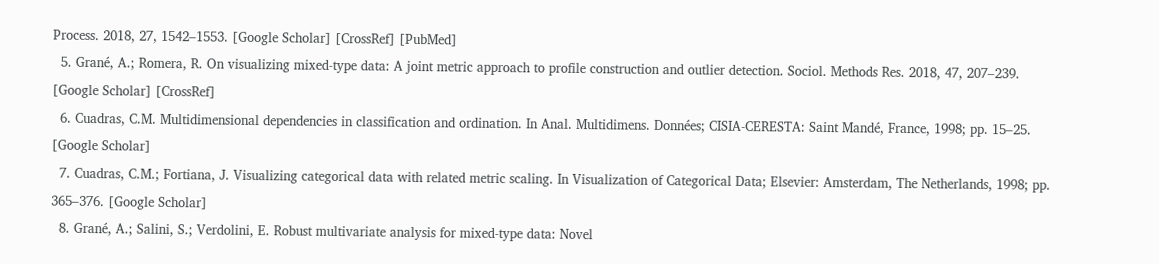Process. 2018, 27, 1542–1553. [Google Scholar] [CrossRef] [PubMed]
  5. Grané, A.; Romera, R. On visualizing mixed-type data: A joint metric approach to profile construction and outlier detection. Sociol. Methods Res. 2018, 47, 207–239. [Google Scholar] [CrossRef]
  6. Cuadras, C.M. Multidimensional dependencies in classification and ordination. In Anal. Multidimens. Données; CISIA-CERESTA: Saint Mandé, France, 1998; pp. 15–25. [Google Scholar]
  7. Cuadras, C.M.; Fortiana, J. Visualizing categorical data with related metric scaling. In Visualization of Categorical Data; Elsevier: Amsterdam, The Netherlands, 1998; pp. 365–376. [Google Scholar]
  8. Grané, A.; Salini, S.; Verdolini, E. Robust multivariate analysis for mixed-type data: Novel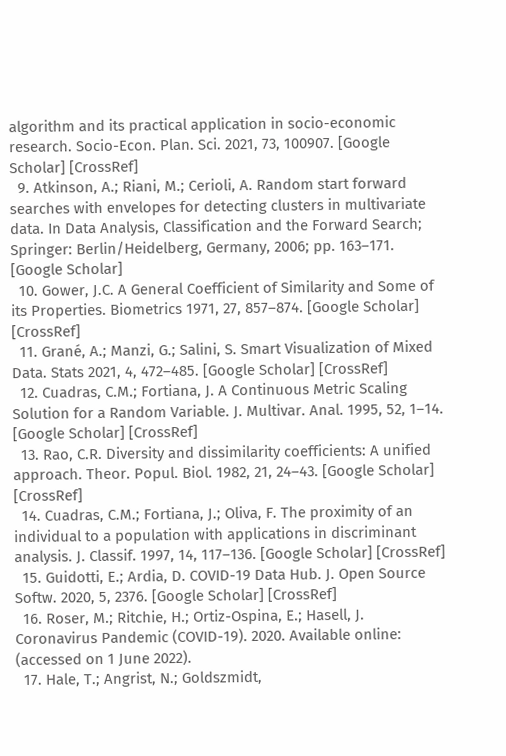algorithm and its practical application in socio-economic research. Socio-Econ. Plan. Sci. 2021, 73, 100907. [Google Scholar] [CrossRef]
  9. Atkinson, A.; Riani, M.; Cerioli, A. Random start forward searches with envelopes for detecting clusters in multivariate data. In Data Analysis, Classification and the Forward Search; Springer: Berlin/Heidelberg, Germany, 2006; pp. 163–171. [Google Scholar]
  10. Gower, J.C. A General Coefficient of Similarity and Some of its Properties. Biometrics 1971, 27, 857–874. [Google Scholar] [CrossRef]
  11. Grané, A.; Manzi, G.; Salini, S. Smart Visualization of Mixed Data. Stats 2021, 4, 472–485. [Google Scholar] [CrossRef]
  12. Cuadras, C.M.; Fortiana, J. A Continuous Metric Scaling Solution for a Random Variable. J. Multivar. Anal. 1995, 52, 1–14. [Google Scholar] [CrossRef]
  13. Rao, C.R. Diversity and dissimilarity coefficients: A unified approach. Theor. Popul. Biol. 1982, 21, 24–43. [Google Scholar] [CrossRef]
  14. Cuadras, C.M.; Fortiana, J.; Oliva, F. The proximity of an individual to a population with applications in discriminant analysis. J. Classif. 1997, 14, 117–136. [Google Scholar] [CrossRef]
  15. Guidotti, E.; Ardia, D. COVID-19 Data Hub. J. Open Source Softw. 2020, 5, 2376. [Google Scholar] [CrossRef]
  16. Roser, M.; Ritchie, H.; Ortiz-Ospina, E.; Hasell, J. Coronavirus Pandemic (COVID-19). 2020. Available online: (accessed on 1 June 2022).
  17. Hale, T.; Angrist, N.; Goldszmidt,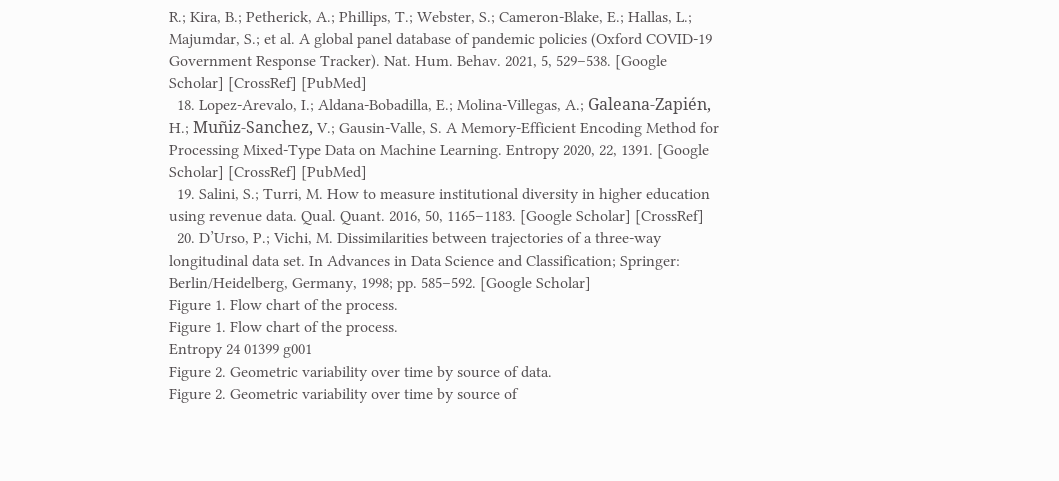R.; Kira, B.; Petherick, A.; Phillips, T.; Webster, S.; Cameron-Blake, E.; Hallas, L.; Majumdar, S.; et al. A global panel database of pandemic policies (Oxford COVID-19 Government Response Tracker). Nat. Hum. Behav. 2021, 5, 529–538. [Google Scholar] [CrossRef] [PubMed]
  18. Lopez-Arevalo, I.; Aldana-Bobadilla, E.; Molina-Villegas, A.; Galeana-Zapién, H.; Muñiz-Sanchez, V.; Gausin-Valle, S. A Memory-Efficient Encoding Method for Processing Mixed-Type Data on Machine Learning. Entropy 2020, 22, 1391. [Google Scholar] [CrossRef] [PubMed]
  19. Salini, S.; Turri, M. How to measure institutional diversity in higher education using revenue data. Qual. Quant. 2016, 50, 1165–1183. [Google Scholar] [CrossRef]
  20. D’Urso, P.; Vichi, M. Dissimilarities between trajectories of a three-way longitudinal data set. In Advances in Data Science and Classification; Springer: Berlin/Heidelberg, Germany, 1998; pp. 585–592. [Google Scholar]
Figure 1. Flow chart of the process.
Figure 1. Flow chart of the process.
Entropy 24 01399 g001
Figure 2. Geometric variability over time by source of data.
Figure 2. Geometric variability over time by source of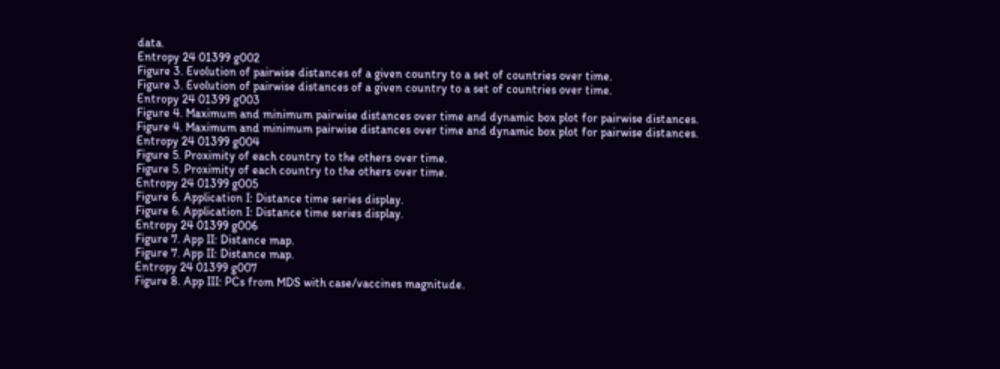data.
Entropy 24 01399 g002
Figure 3. Evolution of pairwise distances of a given country to a set of countries over time.
Figure 3. Evolution of pairwise distances of a given country to a set of countries over time.
Entropy 24 01399 g003
Figure 4. Maximum and minimum pairwise distances over time and dynamic box plot for pairwise distances.
Figure 4. Maximum and minimum pairwise distances over time and dynamic box plot for pairwise distances.
Entropy 24 01399 g004
Figure 5. Proximity of each country to the others over time.
Figure 5. Proximity of each country to the others over time.
Entropy 24 01399 g005
Figure 6. Application I: Distance time series display.
Figure 6. Application I: Distance time series display.
Entropy 24 01399 g006
Figure 7. App II: Distance map.
Figure 7. App II: Distance map.
Entropy 24 01399 g007
Figure 8. App III: PCs from MDS with case/vaccines magnitude.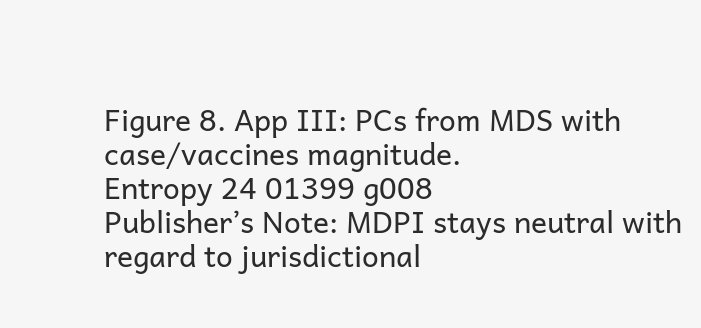Figure 8. App III: PCs from MDS with case/vaccines magnitude.
Entropy 24 01399 g008
Publisher’s Note: MDPI stays neutral with regard to jurisdictional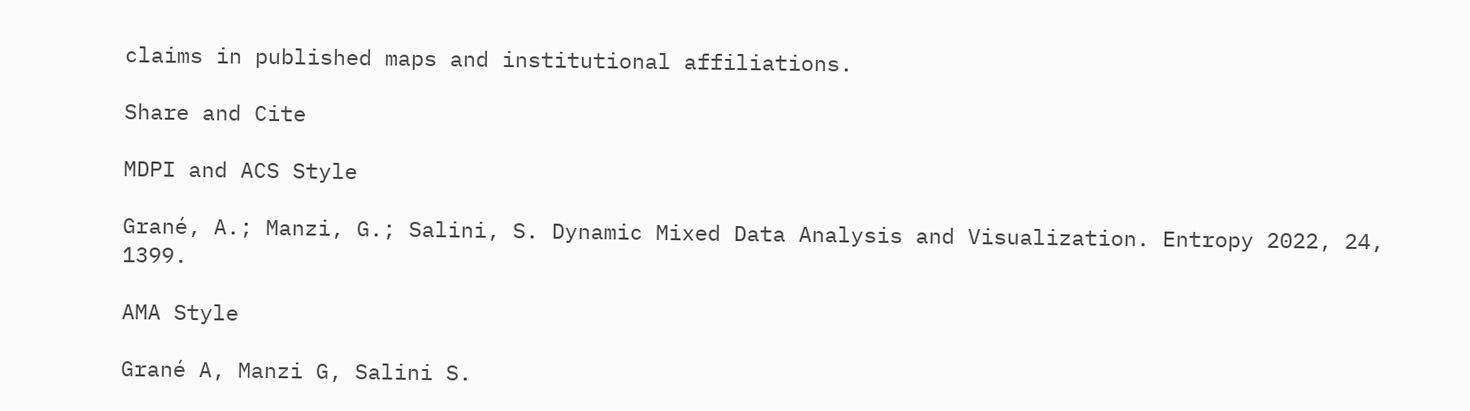claims in published maps and institutional affiliations.

Share and Cite

MDPI and ACS Style

Grané, A.; Manzi, G.; Salini, S. Dynamic Mixed Data Analysis and Visualization. Entropy 2022, 24, 1399.

AMA Style

Grané A, Manzi G, Salini S.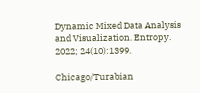Dynamic Mixed Data Analysis and Visualization. Entropy. 2022; 24(10):1399.

Chicago/Turabian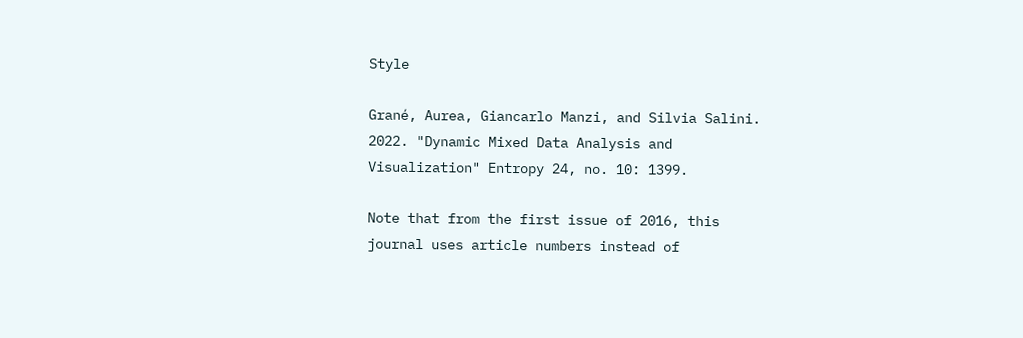Style

Grané, Aurea, Giancarlo Manzi, and Silvia Salini. 2022. "Dynamic Mixed Data Analysis and Visualization" Entropy 24, no. 10: 1399.

Note that from the first issue of 2016, this journal uses article numbers instead of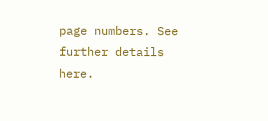page numbers. See further details here.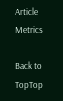Article Metrics

Back to TopTop